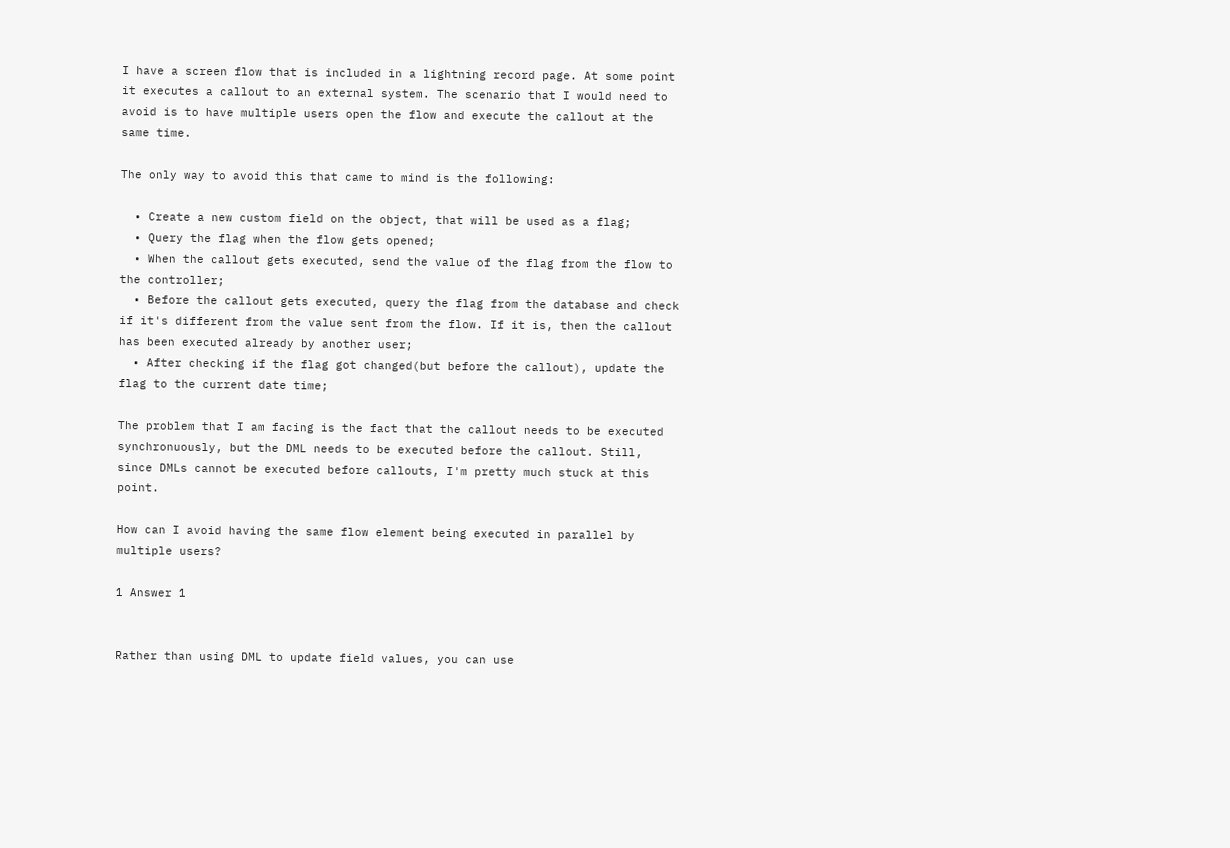I have a screen flow that is included in a lightning record page. At some point it executes a callout to an external system. The scenario that I would need to avoid is to have multiple users open the flow and execute the callout at the same time.

The only way to avoid this that came to mind is the following:

  • Create a new custom field on the object, that will be used as a flag;
  • Query the flag when the flow gets opened;
  • When the callout gets executed, send the value of the flag from the flow to the controller;
  • Before the callout gets executed, query the flag from the database and check if it's different from the value sent from the flow. If it is, then the callout has been executed already by another user;
  • After checking if the flag got changed(but before the callout), update the flag to the current date time;

The problem that I am facing is the fact that the callout needs to be executed synchronuously, but the DML needs to be executed before the callout. Still, since DMLs cannot be executed before callouts, I'm pretty much stuck at this point.

How can I avoid having the same flow element being executed in parallel by multiple users?

1 Answer 1


Rather than using DML to update field values, you can use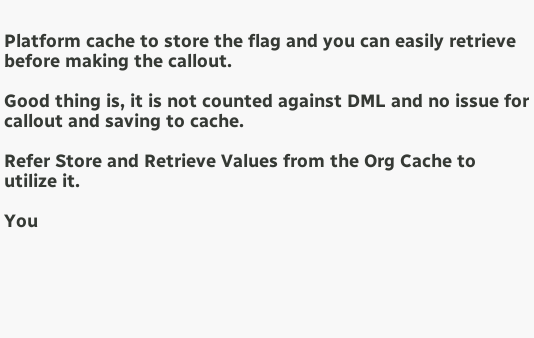Platform cache to store the flag and you can easily retrieve before making the callout.

Good thing is, it is not counted against DML and no issue for callout and saving to cache.

Refer Store and Retrieve Values from the Org Cache to utilize it.

You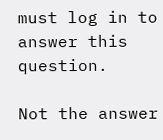must log in to answer this question.

Not the answer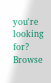you're looking for? Browse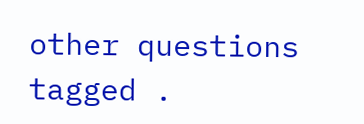other questions tagged .